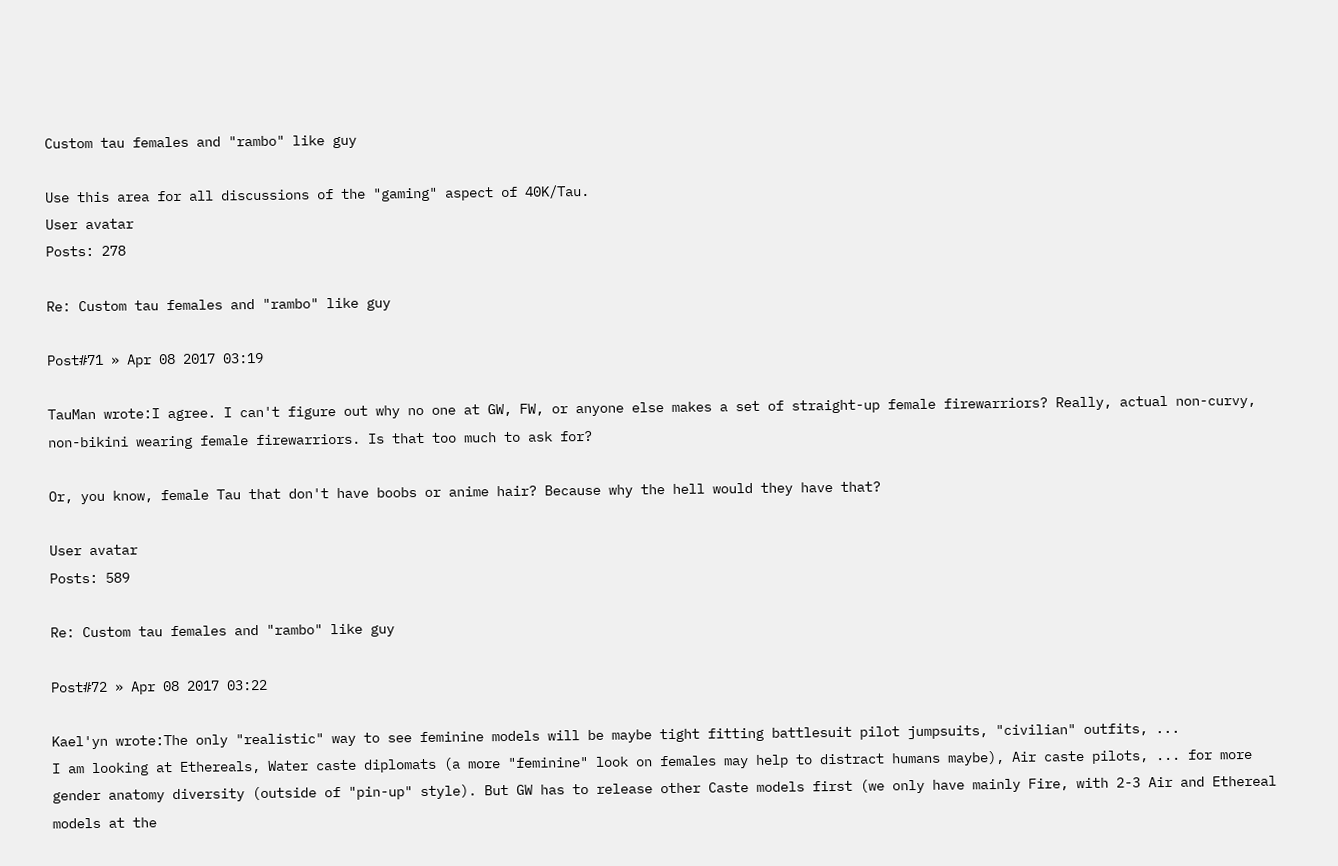Custom tau females and "rambo" like guy

Use this area for all discussions of the "gaming" aspect of 40K/Tau.
User avatar
Posts: 278

Re: Custom tau females and "rambo" like guy

Post#71 » Apr 08 2017 03:19

TauMan wrote:I agree. I can't figure out why no one at GW, FW, or anyone else makes a set of straight-up female firewarriors? Really, actual non-curvy, non-bikini wearing female firewarriors. Is that too much to ask for?

Or, you know, female Tau that don't have boobs or anime hair? Because why the hell would they have that?

User avatar
Posts: 589

Re: Custom tau females and "rambo" like guy

Post#72 » Apr 08 2017 03:22

Kael'yn wrote:The only "realistic" way to see feminine models will be maybe tight fitting battlesuit pilot jumpsuits, "civilian" outfits, ...
I am looking at Ethereals, Water caste diplomats (a more "feminine" look on females may help to distract humans maybe), Air caste pilots, ... for more gender anatomy diversity (outside of "pin-up" style). But GW has to release other Caste models first (we only have mainly Fire, with 2-3 Air and Ethereal models at the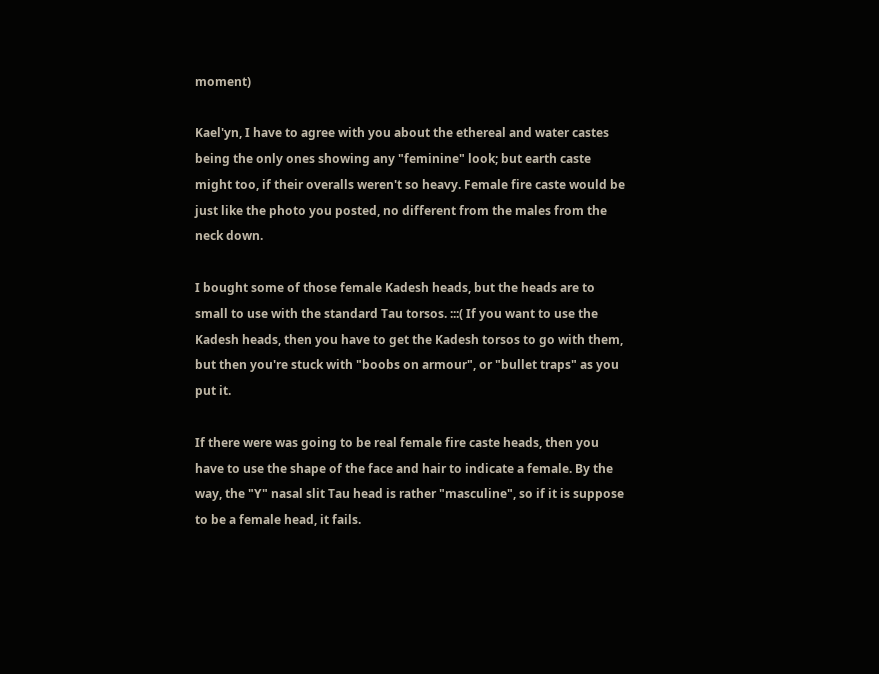moment)

Kael'yn, I have to agree with you about the ethereal and water castes being the only ones showing any "feminine" look; but earth caste might too, if their overalls weren't so heavy. Female fire caste would be just like the photo you posted, no different from the males from the neck down.

I bought some of those female Kadesh heads, but the heads are to small to use with the standard Tau torsos. :::( If you want to use the Kadesh heads, then you have to get the Kadesh torsos to go with them, but then you're stuck with "boobs on armour", or "bullet traps" as you put it.

If there were was going to be real female fire caste heads, then you have to use the shape of the face and hair to indicate a female. By the way, the "Y" nasal slit Tau head is rather "masculine", so if it is suppose to be a female head, it fails.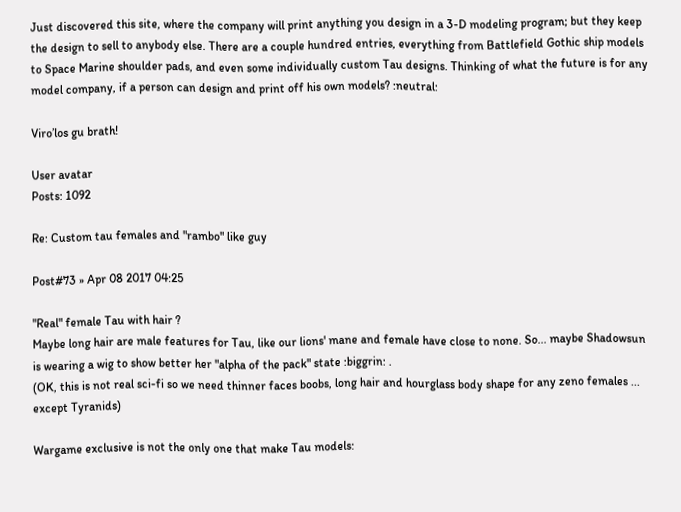Just discovered this site, where the company will print anything you design in a 3-D modeling program; but they keep the design to sell to anybody else. There are a couple hundred entries, everything from Battlefield Gothic ship models to Space Marine shoulder pads, and even some individually custom Tau designs. Thinking of what the future is for any model company, if a person can design and print off his own models? :neutral:

Viro’los gu brath!

User avatar
Posts: 1092

Re: Custom tau females and "rambo" like guy

Post#73 » Apr 08 2017 04:25

"Real" female Tau with hair ?
Maybe long hair are male features for Tau, like our lions' mane and female have close to none. So... maybe Shadowsun is wearing a wig to show better her "alpha of the pack" state :biggrin: .
(OK, this is not real sci-fi so we need thinner faces boobs, long hair and hourglass body shape for any zeno females ... except Tyranids)

Wargame exclusive is not the only one that make Tau models: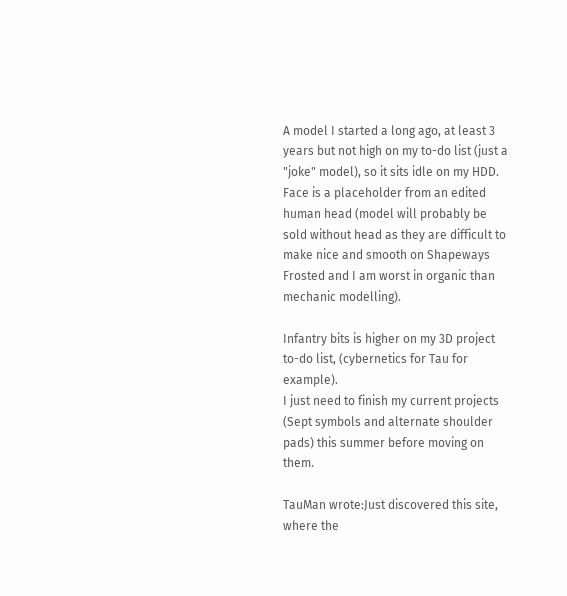A model I started a long ago, at least 3 years but not high on my to-do list (just a "joke" model), so it sits idle on my HDD. Face is a placeholder from an edited human head (model will probably be sold without head as they are difficult to make nice and smooth on Shapeways Frosted and I am worst in organic than mechanic modelling).

Infantry bits is higher on my 3D project to-do list, (cybernetics for Tau for example).
I just need to finish my current projects (Sept symbols and alternate shoulder pads) this summer before moving on them.

TauMan wrote:Just discovered this site, where the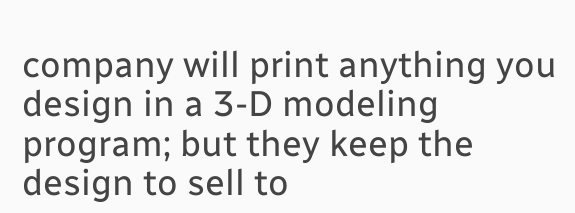company will print anything you design in a 3-D modeling program; but they keep the design to sell to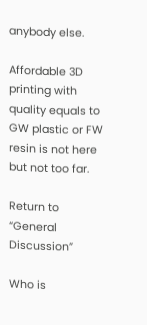anybody else.

Affordable 3D printing with quality equals to GW plastic or FW resin is not here but not too far.

Return to “General Discussion”

Who is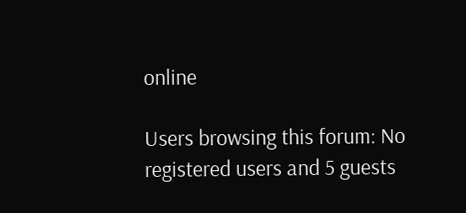online

Users browsing this forum: No registered users and 5 guests